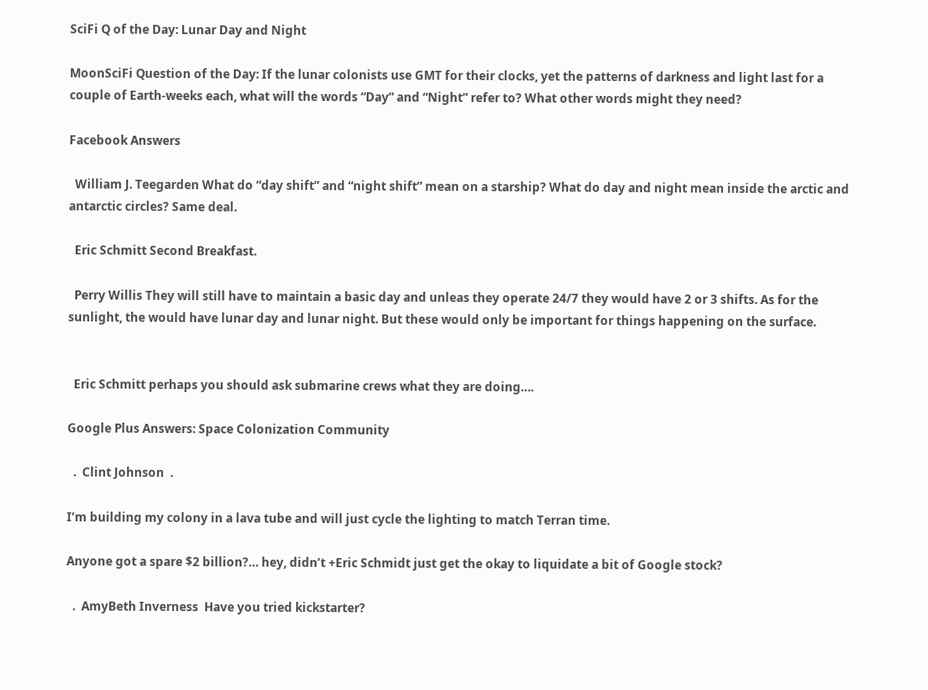SciFi Q of the Day: Lunar Day and Night

MoonSciFi Question of the Day: If the lunar colonists use GMT for their clocks, yet the patterns of darkness and light last for a couple of Earth-weeks each, what will the words “Day” and “Night” refer to? What other words might they need?

Facebook Answers

  William J. Teegarden What do “day shift” and “night shift” mean on a starship? What do day and night mean inside the arctic and antarctic circles? Same deal.

  Eric Schmitt Second Breakfast.

  Perry Willis They will still have to maintain a basic day and unleas they operate 24/7 they would have 2 or 3 shifts. As for the sunlight, the would have lunar day and lunar night. But these would only be important for things happening on the surface.


  Eric Schmitt perhaps you should ask submarine crews what they are doing….

Google Plus Answers: Space Colonization Community

  .  Clint Johnson  .

I’m building my colony in a lava tube and will just cycle the lighting to match Terran time.

Anyone got a spare $2 billion?… hey, didn’t +Eric Schmidt just get the okay to liquidate a bit of Google stock?

  .  AmyBeth Inverness  Have you tried kickstarter?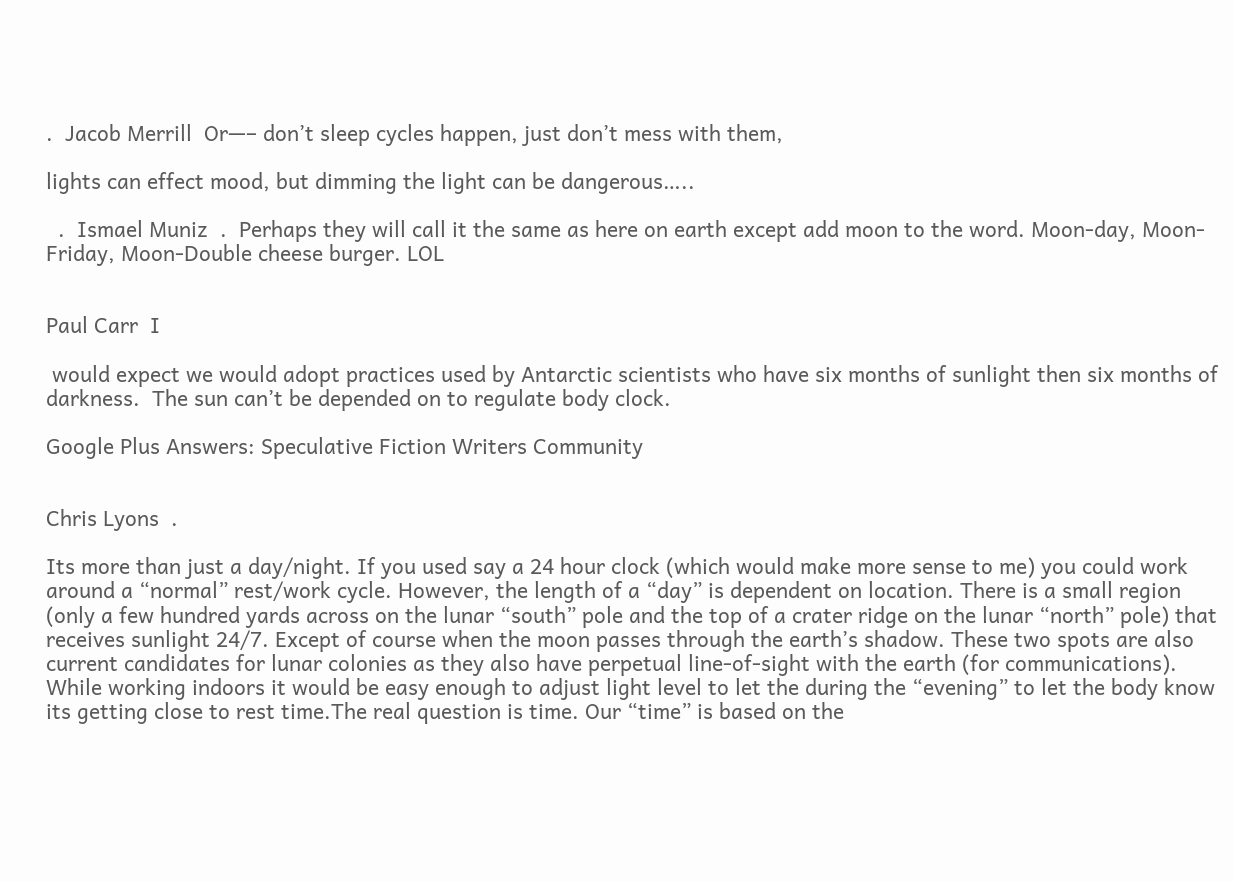.  Jacob Merrill  Or—– don’t sleep cycles happen, just don’t mess with them,

lights can effect mood, but dimming the light can be dangerous…..

  .  Ismael Muniz  .  Perhaps they will call it the same as here on earth except add moon to the word. Moon-day, Moon-Friday, Moon-Double cheese burger. LOL


Paul Carr  I

 would expect we would adopt practices used by Antarctic scientists who have six months of sunlight then six months of darkness.  The sun can’t be depended on to regulate body clock.

Google Plus Answers: Speculative Fiction Writers Community


Chris Lyons  .

Its more than just a day/night. If you used say a 24 hour clock (which would make more sense to me) you could work around a “normal” rest/work cycle. However, the length of a “day” is dependent on location. There is a small region (only a few hundred yards across on the lunar “south” pole and the top of a crater ridge on the lunar “north” pole) that receives sunlight 24/7. Except of course when the moon passes through the earth’s shadow. These two spots are also current candidates for lunar colonies as they also have perpetual line-of-sight with the earth (for communications). While working indoors it would be easy enough to adjust light level to let the during the “evening” to let the body know its getting close to rest time.The real question is time. Our “time” is based on the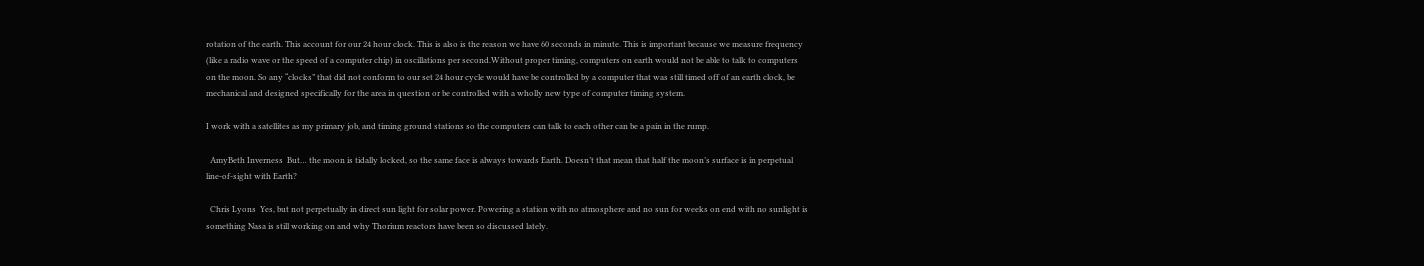rotation of the earth. This account for our 24 hour clock. This is also is the reason we have 60 seconds in minute. This is important because we measure frequency (like a radio wave or the speed of a computer chip) in oscillations per second.Without proper timing, computers on earth would not be able to talk to computers on the moon. So any “clocks” that did not conform to our set 24 hour cycle would have be controlled by a computer that was still timed off of an earth clock, be mechanical and designed specifically for the area in question or be controlled with a wholly new type of computer timing system.

I work with a satellites as my primary job, and timing ground stations so the computers can talk to each other can be a pain in the rump.

  AmyBeth Inverness  But… the moon is tidally locked, so the same face is always towards Earth. Doesn’t that mean that half the moon’s surface is in perpetual line-of-sight with Earth?

  Chris Lyons  Yes, but not perpetually in direct sun light for solar power. Powering a station with no atmosphere and no sun for weeks on end with no sunlight is something Nasa is still working on and why Thorium reactors have been so discussed lately.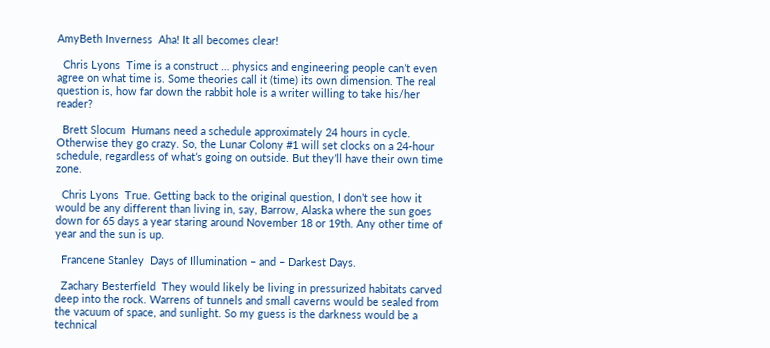AmyBeth Inverness  Aha! It all becomes clear!

  Chris Lyons  Time is a construct … physics and engineering people can’t even agree on what time is. Some theories call it (time) its own dimension. The real question is, how far down the rabbit hole is a writer willing to take his/her reader?

  Brett Slocum  Humans need a schedule approximately 24 hours in cycle. Otherwise they go crazy. So, the Lunar Colony #1 will set clocks on a 24-hour schedule, regardless of what’s going on outside. But they’ll have their own time zone.

  Chris Lyons  True. Getting back to the original question, I don’t see how it would be any different than living in, say, Barrow, Alaska where the sun goes down for 65 days a year staring around November 18 or 19th. Any other time of year and the sun is up.

  Francene Stanley  Days of Illumination – and – Darkest Days.

  Zachary Besterfield  They would likely be living in pressurized habitats carved deep into the rock. Warrens of tunnels and small caverns would be sealed from the vacuum of space, and sunlight. So my guess is the darkness would be a technical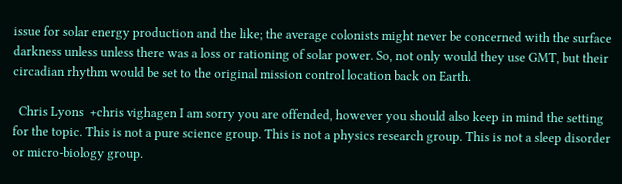issue for solar energy production and the like; the average colonists might never be concerned with the surface darkness unless unless there was a loss or rationing of solar power. So, not only would they use GMT, but their circadian rhythm would be set to the original mission control location back on Earth.

  Chris Lyons  +chris vighagen I am sorry you are offended, however you should also keep in mind the setting for the topic. This is not a pure science group. This is not a physics research group. This is not a sleep disorder or micro-biology group.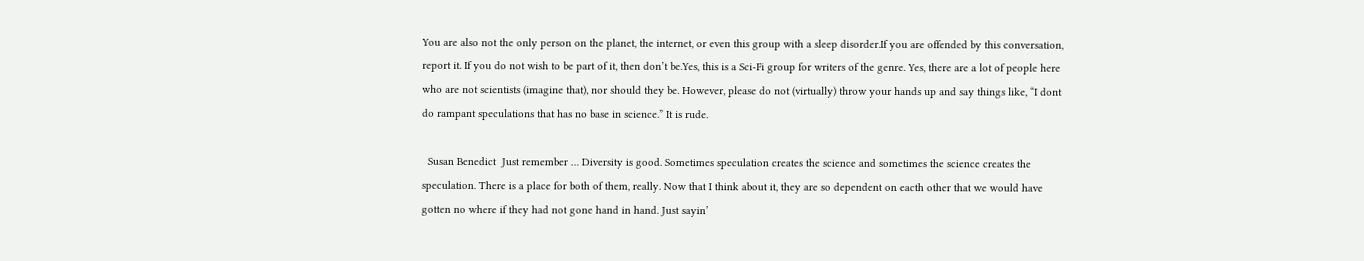You are also not the only person on the planet, the internet, or even this group with a sleep disorder.If you are offended by this conversation, report it. If you do not wish to be part of it, then don’t be.Yes, this is a Sci-Fi group for writers of the genre. Yes, there are a lot of people here who are not scientists (imagine that), nor should they be. However, please do not (virtually) throw your hands up and say things like, “I dont do rampant speculations that has no base in science.” It is rude.

  Susan Benedict  Just remember … Diversity is good. Sometimes speculation creates the science and sometimes the science creates the speculation. There is a place for both of them, really. Now that I think about it, they are so dependent on eacth other that we would have gotten no where if they had not gone hand in hand. Just sayin’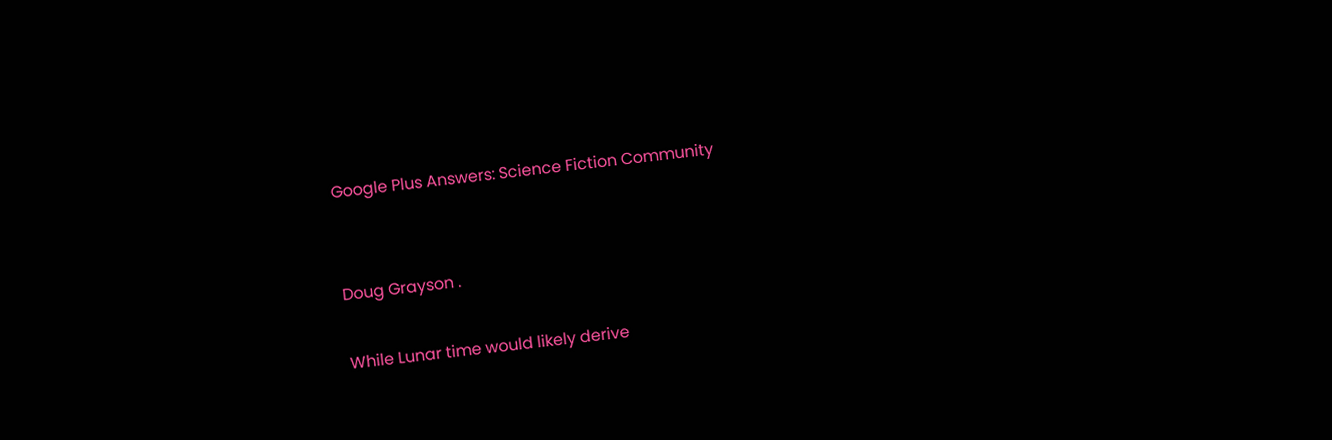Google Plus Answers: Science Fiction Community


Doug Grayson .

While Lunar time would likely derive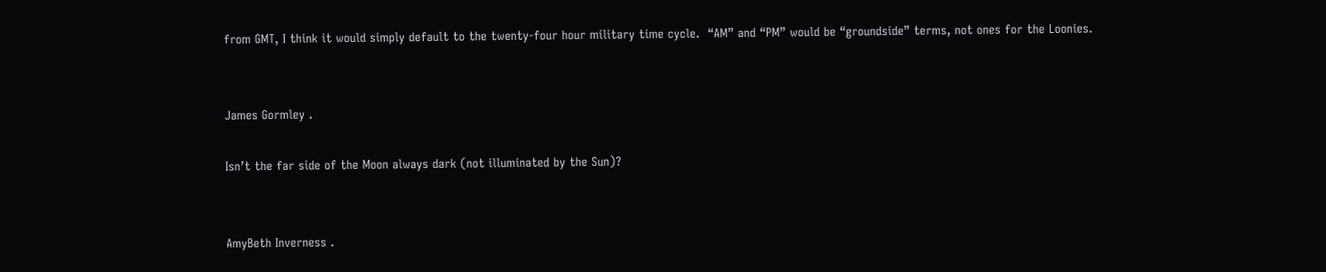from GMT, I think it would simply default to the twenty-four hour military time cycle.  “AM” and “PM” would be “groundside” terms, not ones for the Loonies.


James Gormley .

Isn’t the far side of the Moon always dark (not illuminated by the Sun)?


AmyBeth Inverness .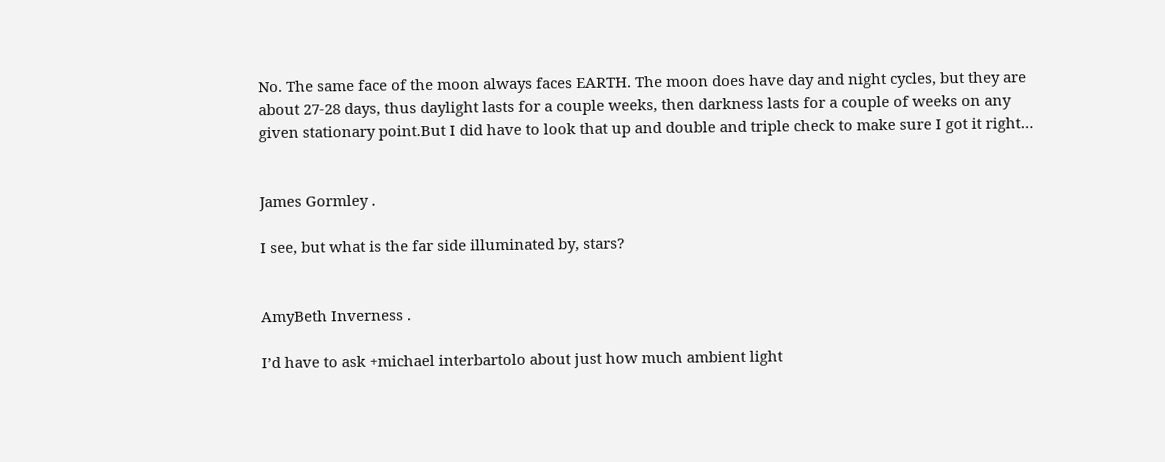No. The same face of the moon always faces EARTH. The moon does have day and night cycles, but they are about 27-28 days, thus daylight lasts for a couple weeks, then darkness lasts for a couple of weeks on any given stationary point.But I did have to look that up and double and triple check to make sure I got it right…


James Gormley .

I see, but what is the far side illuminated by, stars?


AmyBeth Inverness .

I’d have to ask +michael interbartolo about just how much ambient light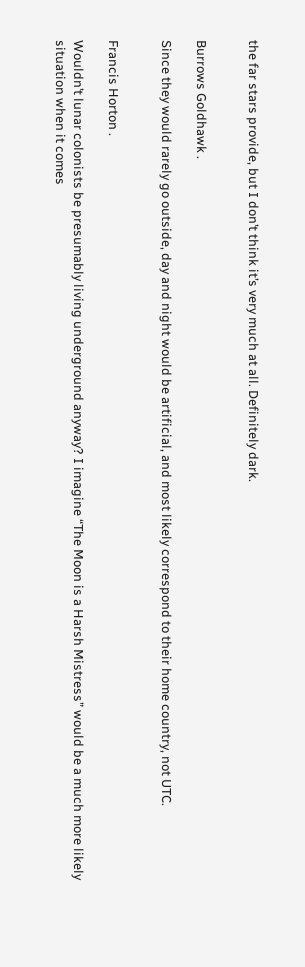the far stars provide, but I don’t think it’s very much at all. Definitely dark.


Burrows Goldhawk .

Since they would rarely go outside, day and night would be artificial, and most likely correspond to their home country, not UTC.


Francis Horton .

Wouldn’t lunar colonists be presumably living underground anyway? I imagine “The Moon is a Harsh Mistress” would be a much more likely situation when it comes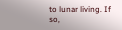to lunar living. If so,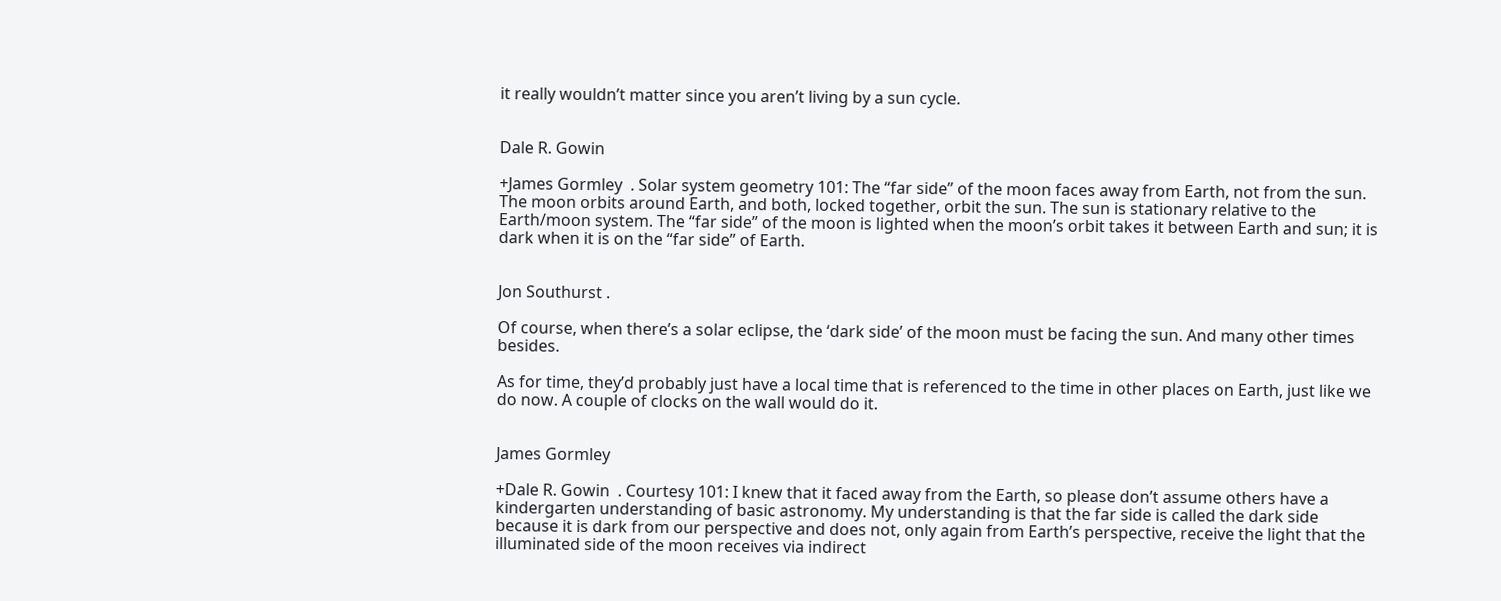it really wouldn’t matter since you aren’t living by a sun cycle.


Dale R. Gowin

+James Gormley  . Solar system geometry 101: The “far side” of the moon faces away from Earth, not from the sun. The moon orbits around Earth, and both, locked together, orbit the sun. The sun is stationary relative to the Earth/moon system. The “far side” of the moon is lighted when the moon’s orbit takes it between Earth and sun; it is dark when it is on the “far side” of Earth.


Jon Southurst .

Of course, when there’s a solar eclipse, the ‘dark side’ of the moon must be facing the sun. And many other times besides.

As for time, they’d probably just have a local time that is referenced to the time in other places on Earth, just like we do now. A couple of clocks on the wall would do it.


James Gormley

+Dale R. Gowin  . Courtesy 101: I knew that it faced away from the Earth, so please don’t assume others have a kindergarten understanding of basic astronomy. My understanding is that the far side is called the dark side because it is dark from our perspective and does not, only again from Earth’s perspective, receive the light that the illuminated side of the moon receives via indirect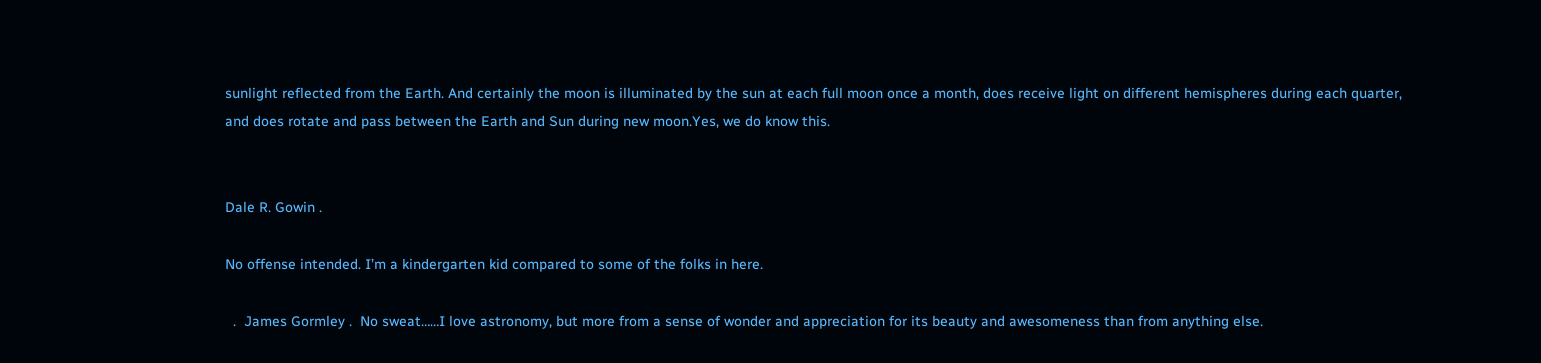sunlight reflected from the Earth. And certainly the moon is illuminated by the sun at each full moon once a month, does receive light on different hemispheres during each quarter, and does rotate and pass between the Earth and Sun during new moon.Yes, we do know this.


Dale R. Gowin .

No offense intended. I’m a kindergarten kid compared to some of the folks in here.

  .  James Gormley .  No sweat……I love astronomy, but more from a sense of wonder and appreciation for its beauty and awesomeness than from anything else.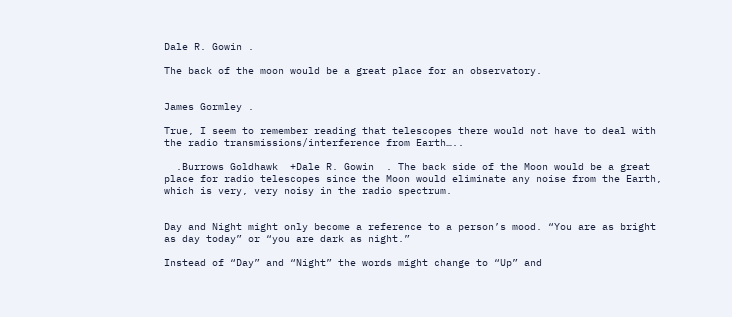Dale R. Gowin .

The back of the moon would be a great place for an observatory.


James Gormley .

True, I seem to remember reading that telescopes there would not have to deal with the radio transmissions/interference from Earth…..

  .Burrows Goldhawk  +Dale R. Gowin  . The back side of the Moon would be a great place for radio telescopes since the Moon would eliminate any noise from the Earth, which is very, very noisy in the radio spectrum.


Day and Night might only become a reference to a person’s mood. “You are as bright as day today” or “you are dark as night.”

Instead of “Day” and “Night” the words might change to “Up” and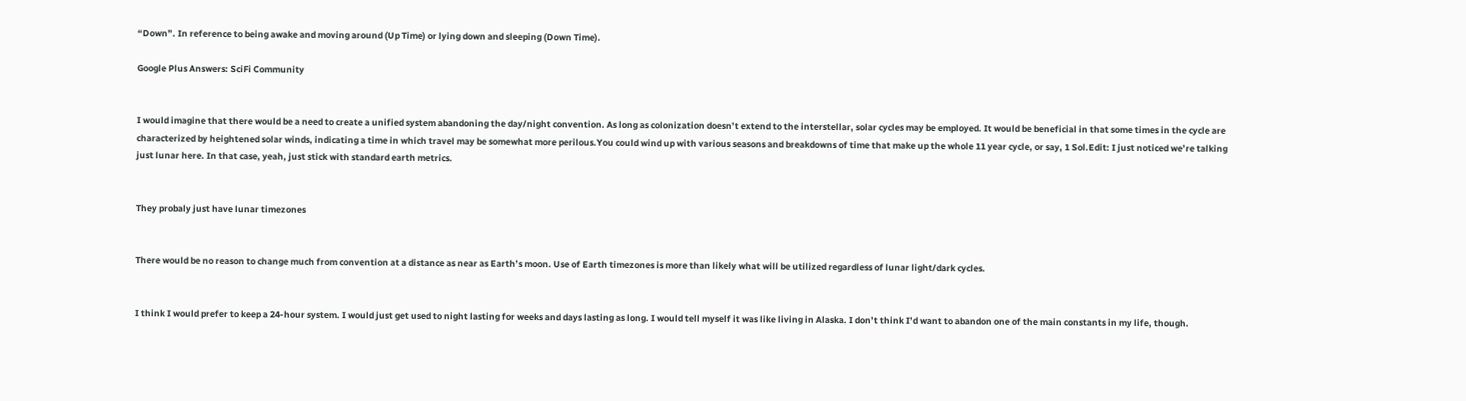“Down”. In reference to being awake and moving around (Up Time) or lying down and sleeping (Down Time).

Google Plus Answers: SciFi Community


I would imagine that there would be a need to create a unified system abandoning the day/night convention. As long as colonization doesn’t extend to the interstellar, solar cycles may be employed. It would be beneficial in that some times in the cycle are characterized by heightened solar winds, indicating a time in which travel may be somewhat more perilous.You could wind up with various seasons and breakdowns of time that make up the whole 11 year cycle, or say, 1 Sol.Edit: I just noticed we’re talking just lunar here. In that case, yeah, just stick with standard earth metrics.


They probaly just have lunar timezones


There would be no reason to change much from convention at a distance as near as Earth’s moon. Use of Earth timezones is more than likely what will be utilized regardless of lunar light/dark cycles.


I think I would prefer to keep a 24-hour system. I would just get used to night lasting for weeks and days lasting as long. I would tell myself it was like living in Alaska. I don’t think I’d want to abandon one of the main constants in my life, though.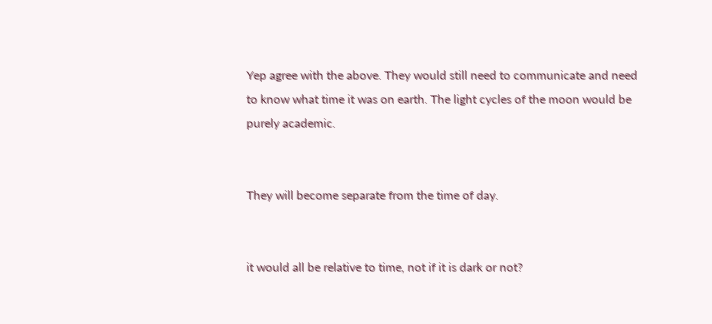Yep agree with the above. They would still need to communicate and need to know what time it was on earth. The light cycles of the moon would be purely academic.


They will become separate from the time of day.


it would all be relative to time, not if it is dark or not?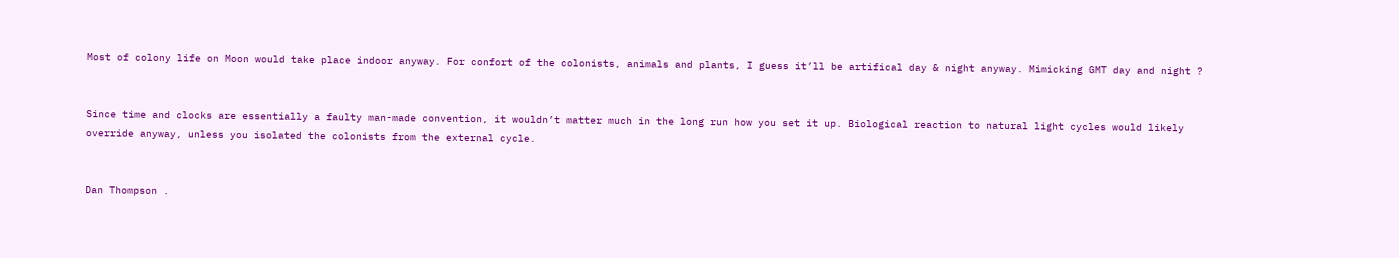Most of colony life on Moon would take place indoor anyway. For confort of the colonists, animals and plants, I guess it’ll be artifical day & night anyway. Mimicking GMT day and night ?


Since time and clocks are essentially a faulty man-made convention, it wouldn’t matter much in the long run how you set it up. Biological reaction to natural light cycles would likely override anyway, unless you isolated the colonists from the external cycle.


Dan Thompson .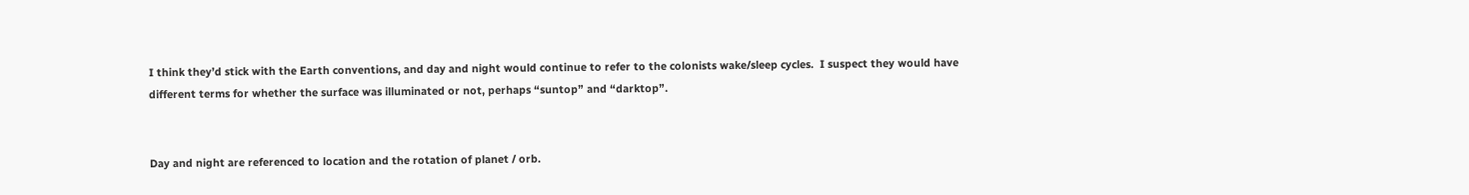I think they’d stick with the Earth conventions, and day and night would continue to refer to the colonists wake/sleep cycles.  I suspect they would have different terms for whether the surface was illuminated or not, perhaps “suntop” and “darktop”.


Day and night are referenced to location and the rotation of planet / orb.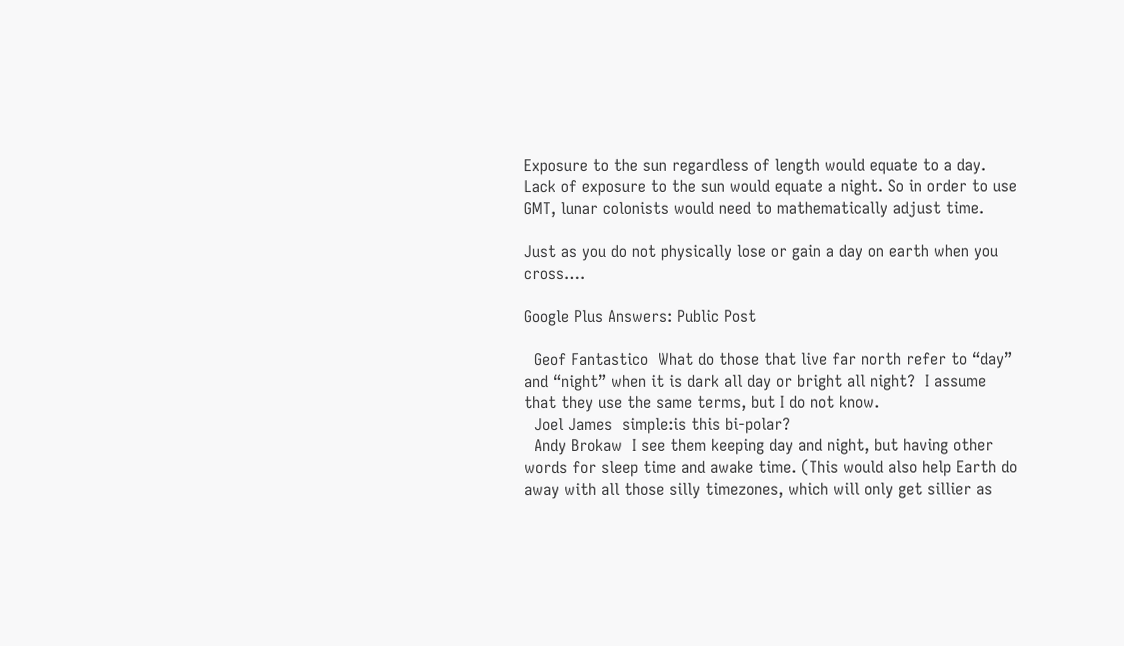Exposure to the sun regardless of length would equate to a day. Lack of exposure to the sun would equate a night. So in order to use GMT, lunar colonists would need to mathematically adjust time.

Just as you do not physically lose or gain a day on earth when you cross….

Google Plus Answers: Public Post

  Geof Fantastico  What do those that live far north refer to “day” and “night” when it is dark all day or bright all night?  I assume that they use the same terms, but I do not know.
  Joel James  simple:is this bi-polar?
  Andy Brokaw  I see them keeping day and night, but having other words for sleep time and awake time. (This would also help Earth do away with all those silly timezones, which will only get sillier as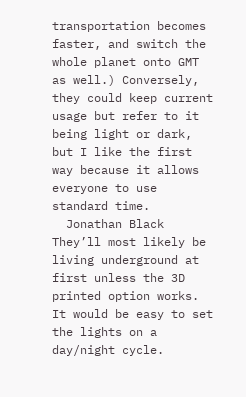transportation becomes faster, and switch the whole planet onto GMT as well.) Conversely, they could keep current usage but refer to it being light or dark, but I like the first way because it allows everyone to use standard time.
  Jonathan Black  They’ll most likely be living underground at first unless the 3D printed option works. It would be easy to set the lights on a day/night cycle.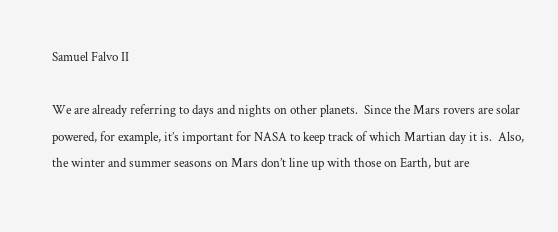Samuel Falvo II

We are already referring to days and nights on other planets.  Since the Mars rovers are solar powered, for example, it’s important for NASA to keep track of which Martian day it is.  Also, the winter and summer seasons on Mars don’t line up with those on Earth, but are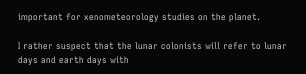important for xenometeorology studies on the planet.

I rather suspect that the lunar colonists will refer to lunar days and earth days with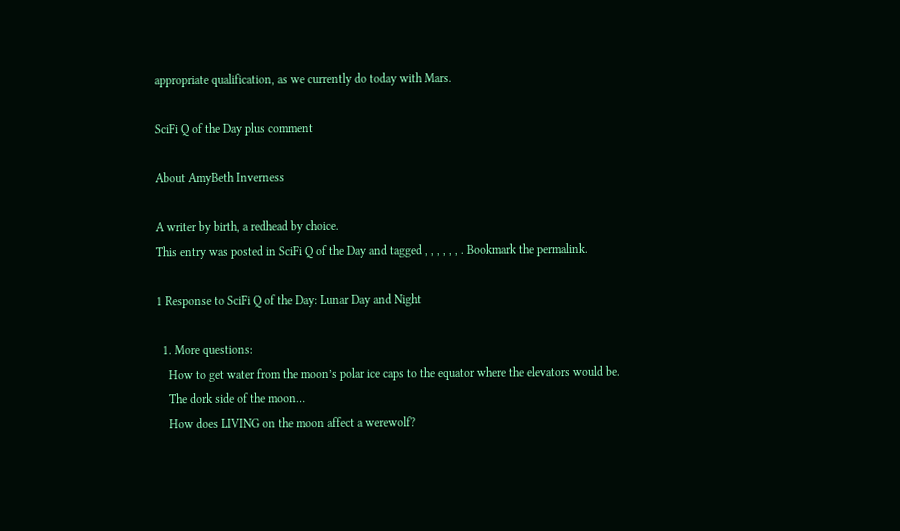appropriate qualification, as we currently do today with Mars.

SciFi Q of the Day plus comment

About AmyBeth Inverness

A writer by birth, a redhead by choice.
This entry was posted in SciFi Q of the Day and tagged , , , , , , . Bookmark the permalink.

1 Response to SciFi Q of the Day: Lunar Day and Night

  1. More questions:
    How to get water from the moon’s polar ice caps to the equator where the elevators would be.
    The dork side of the moon…
    How does LIVING on the moon affect a werewolf?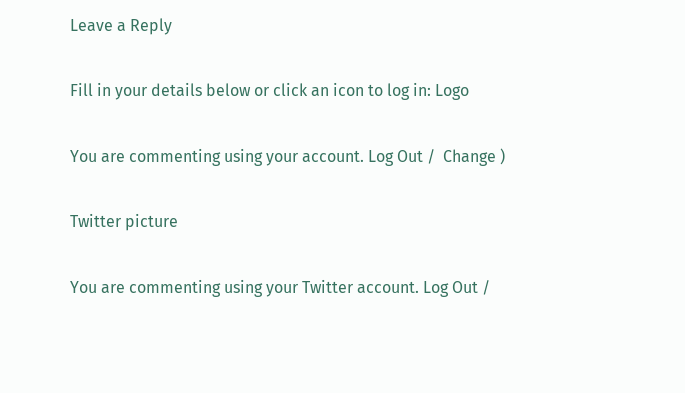Leave a Reply

Fill in your details below or click an icon to log in: Logo

You are commenting using your account. Log Out /  Change )

Twitter picture

You are commenting using your Twitter account. Log Out /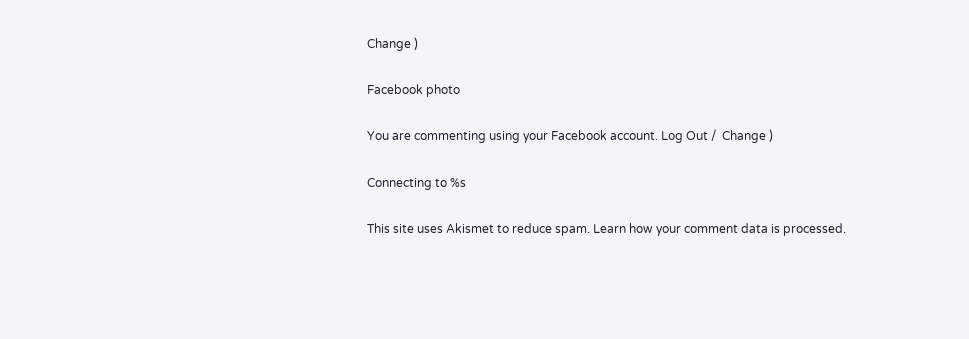Change )

Facebook photo

You are commenting using your Facebook account. Log Out /  Change )

Connecting to %s

This site uses Akismet to reduce spam. Learn how your comment data is processed.